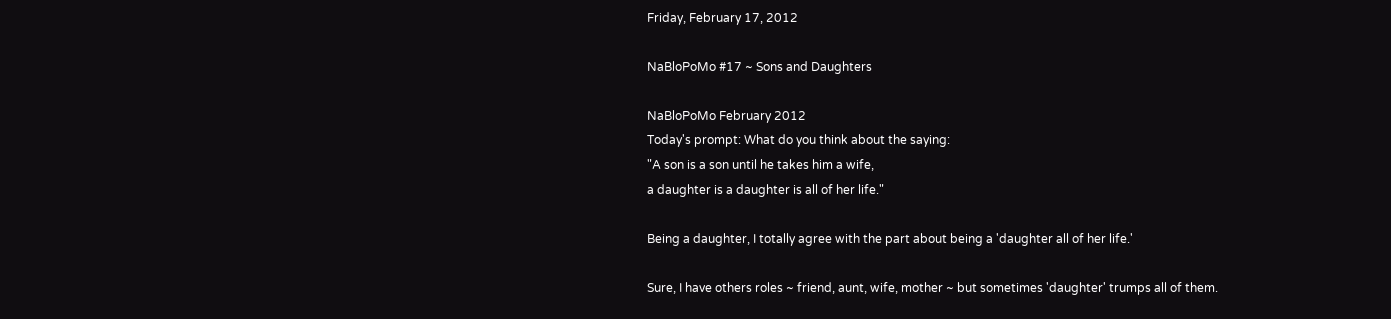Friday, February 17, 2012

NaBloPoMo #17 ~ Sons and Daughters

NaBloPoMo February 2012
Today's prompt: What do you think about the saying:
"A son is a son until he takes him a wife,
a daughter is a daughter is all of her life."

Being a daughter, I totally agree with the part about being a 'daughter all of her life.'

Sure, I have others roles ~ friend, aunt, wife, mother ~ but sometimes 'daughter' trumps all of them.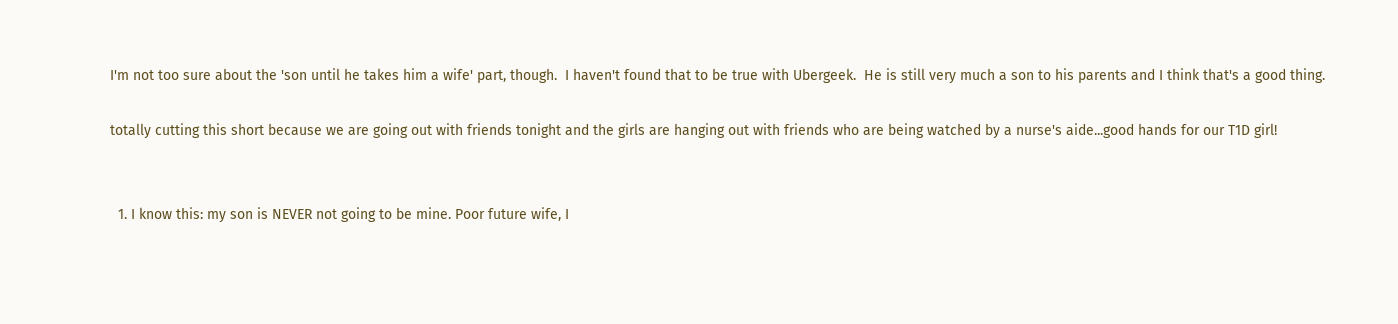I'm not too sure about the 'son until he takes him a wife' part, though.  I haven't found that to be true with Ubergeek.  He is still very much a son to his parents and I think that's a good thing.

totally cutting this short because we are going out with friends tonight and the girls are hanging out with friends who are being watched by a nurse's aide...good hands for our T1D girl!


  1. I know this: my son is NEVER not going to be mine. Poor future wife, I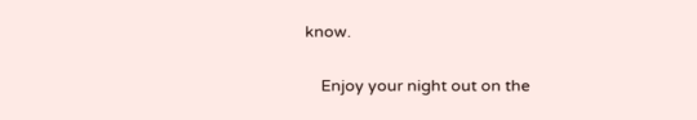know.

    Enjoy your night out on the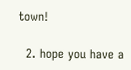town!

  2. hope you have a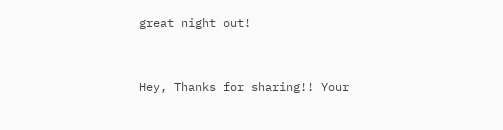great night out!


Hey, Thanks for sharing!! Your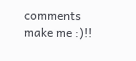comments make me :)!!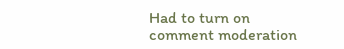Had to turn on comment moderation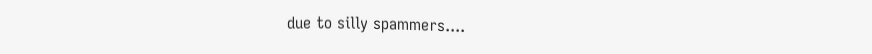due to silly spammers....